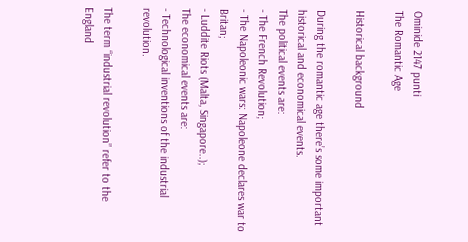Ominide 2147 punti
The Romantic Age

Historical background

During the romantic age there’s some important historical and economical events.
The political events are:
- The French Revolution;
- The Napoleonic wars: Napoleone declares war to Britan;
- Luddite Riots (Malta, Singapore..);
The economical events are:
- Technological inventions of the industrial revolution.

The term “industrial revolution” refer to the England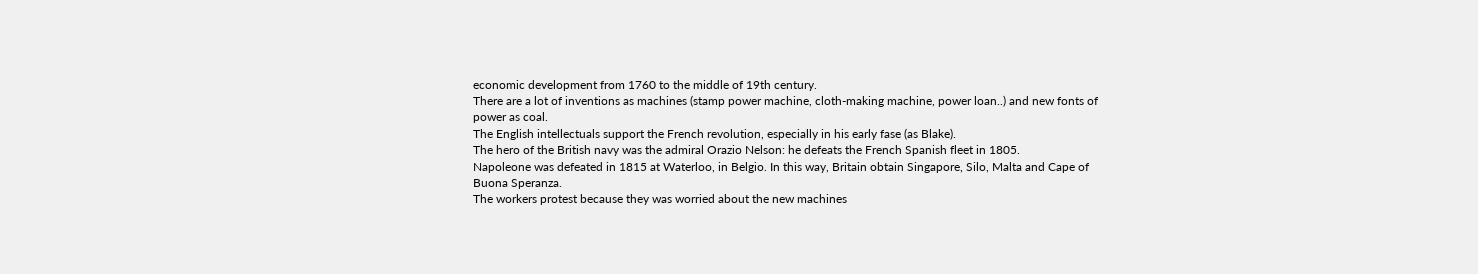economic development from 1760 to the middle of 19th century.
There are a lot of inventions as machines (stamp power machine, cloth-making machine, power loan..) and new fonts of power as coal.
The English intellectuals support the French revolution, especially in his early fase (as Blake).
The hero of the British navy was the admiral Orazio Nelson: he defeats the French Spanish fleet in 1805.
Napoleone was defeated in 1815 at Waterloo, in Belgio. In this way, Britain obtain Singapore, Silo, Malta and Cape of Buona Speranza.
The workers protest because they was worried about the new machines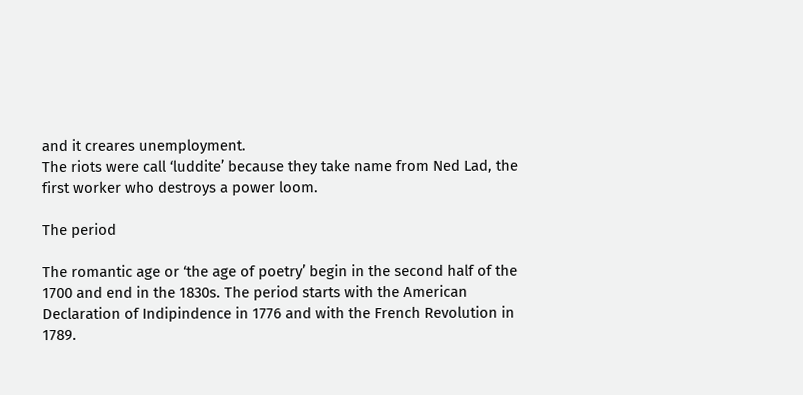and it creares unemployment.
The riots were call ‘luddite’ because they take name from Ned Lad, the first worker who destroys a power loom.

The period

The romantic age or ‘the age of poetry’ begin in the second half of the 1700 and end in the 1830s. The period starts with the American Declaration of Indipindence in 1776 and with the French Revolution in 1789.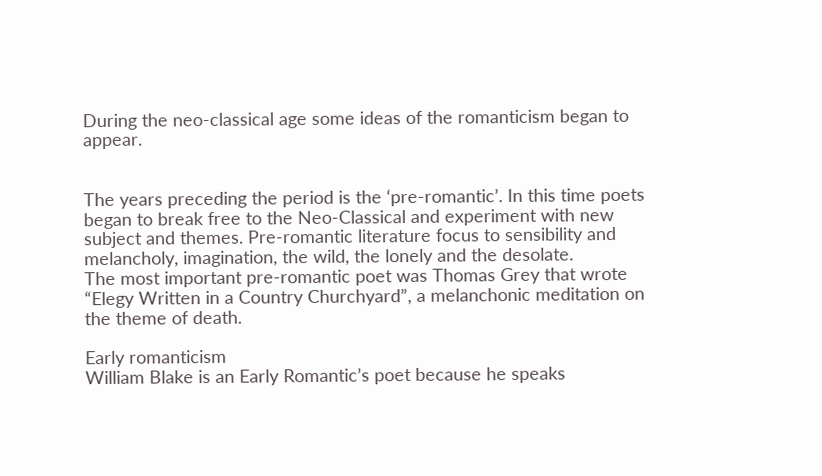During the neo-classical age some ideas of the romanticism began to appear.


The years preceding the period is the ‘pre-romantic’. In this time poets began to break free to the Neo-Classical and experiment with new subject and themes. Pre-romantic literature focus to sensibility and melancholy, imagination, the wild, the lonely and the desolate.
The most important pre-romantic poet was Thomas Grey that wrote “Elegy Written in a Country Churchyard”, a melanchonic meditation on the theme of death.

Early romanticism
William Blake is an Early Romantic’s poet because he speaks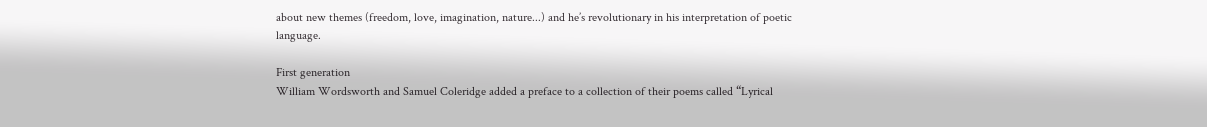about new themes (freedom, love, imagination, nature...) and he’s revolutionary in his interpretation of poetic language.

First generation
William Wordsworth and Samuel Coleridge added a preface to a collection of their poems called “Lyrical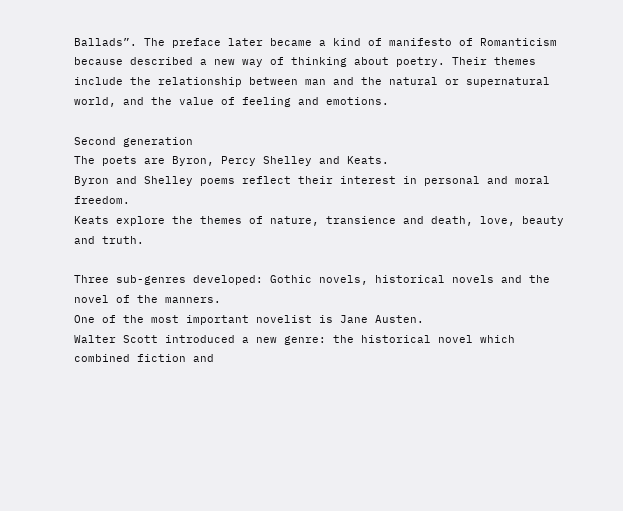Ballads”. The preface later became a kind of manifesto of Romanticism because described a new way of thinking about poetry. Their themes include the relationship between man and the natural or supernatural world, and the value of feeling and emotions.

Second generation
The poets are Byron, Percy Shelley and Keats.
Byron and Shelley poems reflect their interest in personal and moral freedom.
Keats explore the themes of nature, transience and death, love, beauty and truth.

Three sub-genres developed: Gothic novels, historical novels and the novel of the manners.
One of the most important novelist is Jane Austen.
Walter Scott introduced a new genre: the historical novel which combined fiction and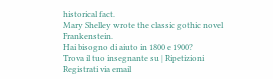historical fact.
Mary Shelley wrote the classic gothic novel Frankenstein.
Hai bisogno di aiuto in 1800 e 1900?
Trova il tuo insegnante su | Ripetizioni
Registrati via email